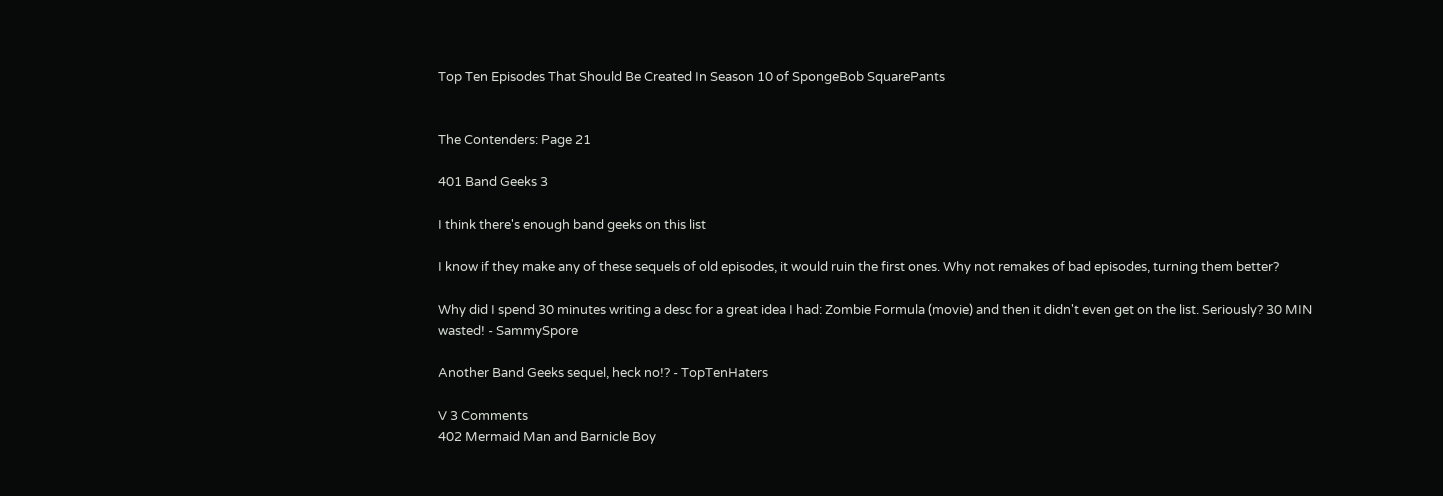Top Ten Episodes That Should Be Created In Season 10 of SpongeBob SquarePants


The Contenders: Page 21

401 Band Geeks 3

I think there's enough band geeks on this list

I know if they make any of these sequels of old episodes, it would ruin the first ones. Why not remakes of bad episodes, turning them better?

Why did I spend 30 minutes writing a desc for a great idea I had: Zombie Formula (movie) and then it didn't even get on the list. Seriously? 30 MIN wasted! - SammySpore

Another Band Geeks sequel, heck no!? - TopTenHaters

V 3 Comments
402 Mermaid Man and Barnicle Boy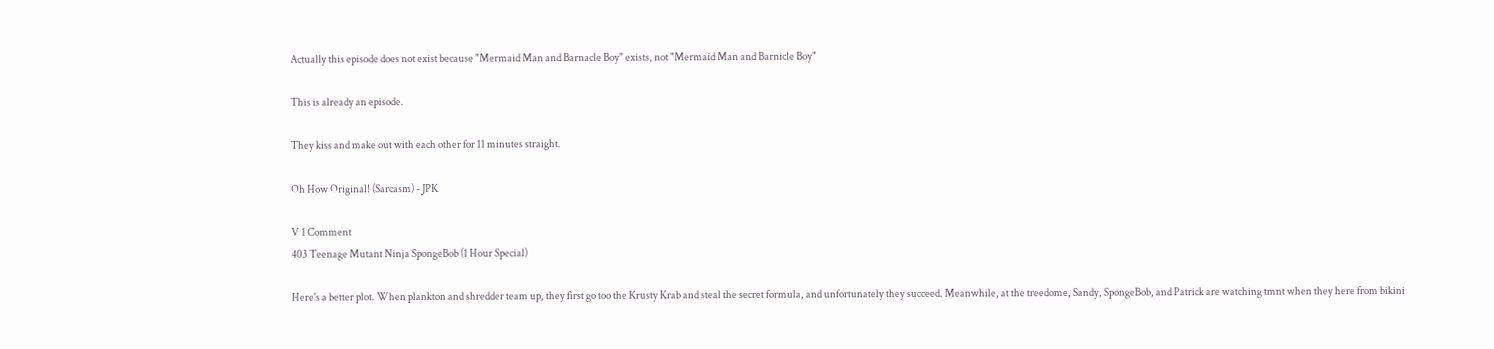Actually this episode does not exist because "Mermaid Man and Barnacle Boy" exists, not "Mermaid Man and Barnicle Boy"

This is already an episode.

They kiss and make out with each other for 11 minutes straight.

Oh How Original! (Sarcasm) - JPK

V 1 Comment
403 Teenage Mutant Ninja SpongeBob (1 Hour Special)

Here's a better plot. When plankton and shredder team up, they first go too the Krusty Krab and steal the secret formula, and unfortunately they succeed. Meanwhile, at the treedome, Sandy, SpongeBob, and Patrick are watching tmnt when they here from bikini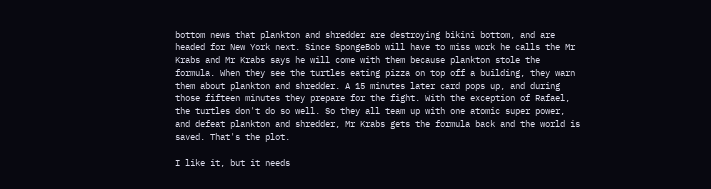bottom news that plankton and shredder are destroying bikini bottom, and are headed for New York next. Since SpongeBob will have to miss work he calls the Mr Krabs and Mr Krabs says he will come with them because plankton stole the formula. When they see the turtles eating pizza on top off a building, they warn them about plankton and shredder. A 15 minutes later card pops up, and during those fifteen minutes they prepare for the fight. With the exception of Rafael, the turtles don't do so well. So they all team up with one atomic super power, and defeat plankton and shredder, Mr Krabs gets the formula back and the world is saved. That's the plot.

I like it, but it needs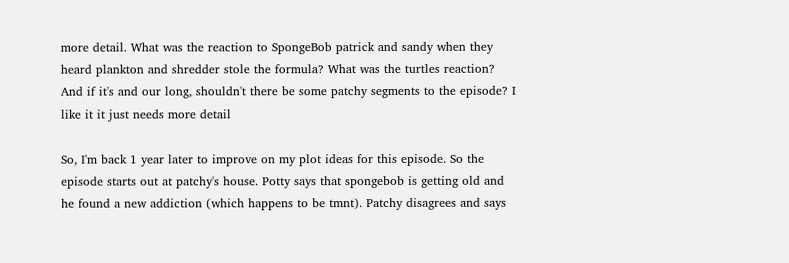more detail. What was the reaction to SpongeBob patrick and sandy when they heard plankton and shredder stole the formula? What was the turtles reaction? And if it's and our long, shouldn't there be some patchy segments to the episode? I like it it just needs more detail

So, I'm back 1 year later to improve on my plot ideas for this episode. So the episode starts out at patchy's house. Potty says that spongebob is getting old and he found a new addiction (which happens to be tmnt). Patchy disagrees and says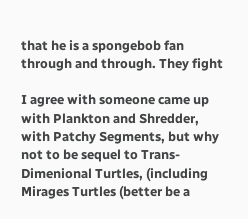that he is a spongebob fan through and through. They fight

I agree with someone came up with Plankton and Shredder, with Patchy Segments, but why not to be sequel to Trans-Dimenional Turtles, (including Mirages Turtles (better be a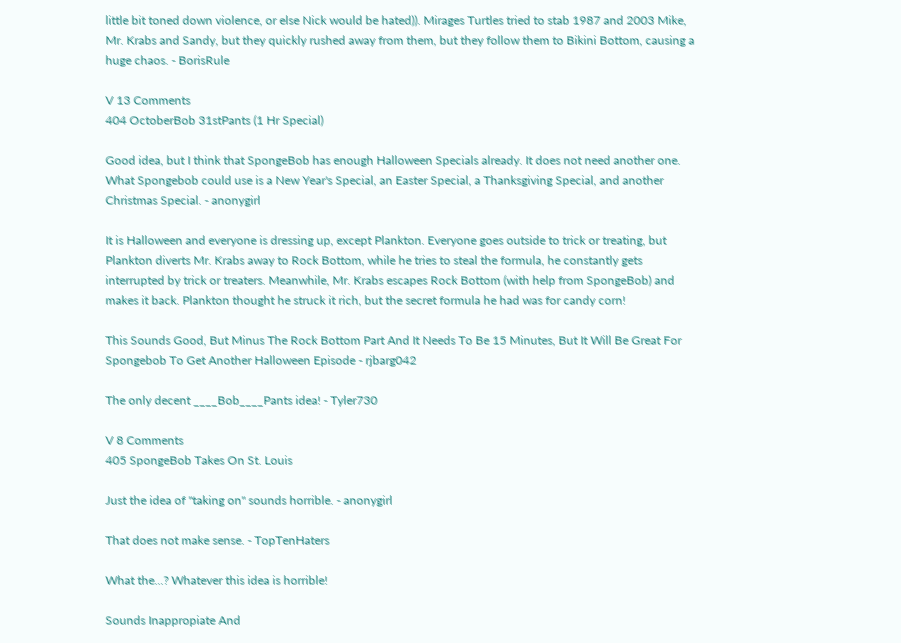little bit toned down violence, or else Nick would be hated)). Mirages Turtles tried to stab 1987 and 2003 Mike, Mr. Krabs and Sandy, but they quickly rushed away from them, but they follow them to Bikini Bottom, causing a huge chaos. - BorisRule

V 13 Comments
404 OctoberBob 31stPants (1 Hr Special)

Good idea, but I think that SpongeBob has enough Halloween Specials already. It does not need another one. What Spongebob could use is a New Year's Special, an Easter Special, a Thanksgiving Special, and another Christmas Special. - anonygirl

It is Halloween and everyone is dressing up, except Plankton. Everyone goes outside to trick or treating, but Plankton diverts Mr. Krabs away to Rock Bottom, while he tries to steal the formula, he constantly gets interrupted by trick or treaters. Meanwhile, Mr. Krabs escapes Rock Bottom (with help from SpongeBob) and makes it back. Plankton thought he struck it rich, but the secret formula he had was for candy corn!

This Sounds Good, But Minus The Rock Bottom Part And It Needs To Be 15 Minutes, But It Will Be Great For Spongebob To Get Another Halloween Episode - rjbarg042

The only decent ____Bob____Pants idea! - Tyler730

V 8 Comments
405 SpongeBob Takes On St. Louis

Just the idea of "taking on" sounds horrible. - anonygirl

That does not make sense. - TopTenHaters

What the...? Whatever this idea is horrible!

Sounds Inappropiate And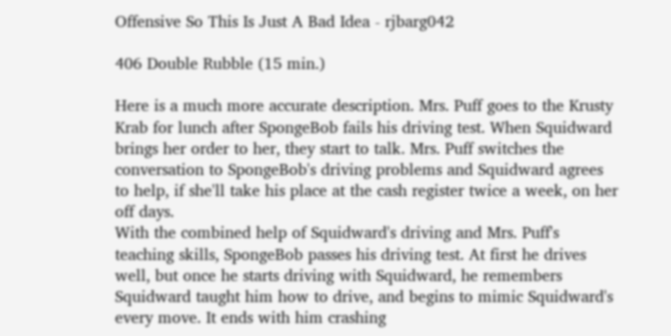Offensive So This Is Just A Bad Idea - rjbarg042

406 Double Rubble (15 min.)

Here is a much more accurate description. Mrs. Puff goes to the Krusty Krab for lunch after SpongeBob fails his driving test. When Squidward brings her order to her, they start to talk. Mrs. Puff switches the conversation to SpongeBob's driving problems and Squidward agrees to help, if she'll take his place at the cash register twice a week, on her off days.
With the combined help of Squidward's driving and Mrs. Puff's teaching skills, SpongeBob passes his driving test. At first he drives well, but once he starts driving with Squidward, he remembers Squidward taught him how to drive, and begins to mimic Squidward's every move. It ends with him crashing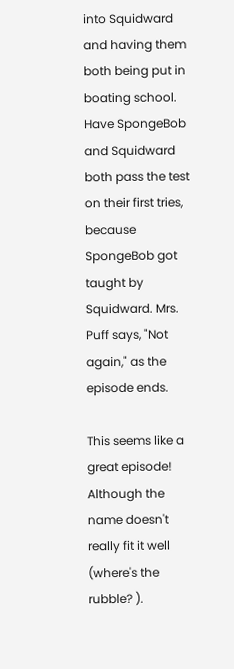into Squidward and having them both being put in boating school. Have SpongeBob and Squidward both pass the test on their first tries, because SpongeBob got taught by Squidward. Mrs. Puff says, "Not again," as the episode ends.

This seems like a great episode! Although the name doesn't really fit it well (where's the rubble? ).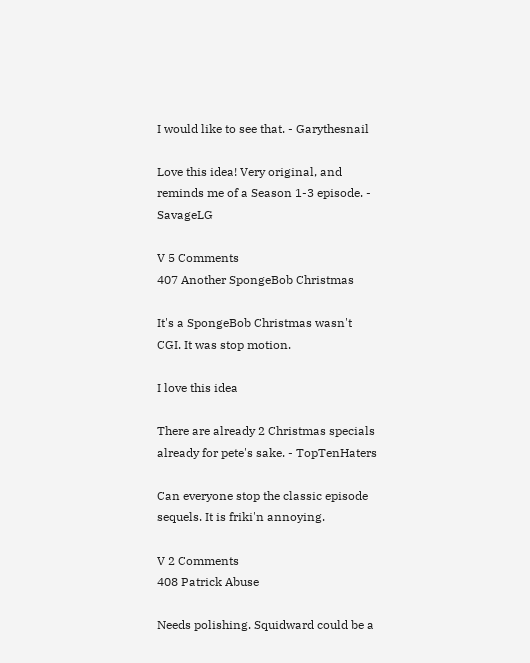I would like to see that. - Garythesnail

Love this idea! Very original, and reminds me of a Season 1-3 episode. - SavageLG

V 5 Comments
407 Another SpongeBob Christmas

It's a SpongeBob Christmas wasn't CGI. It was stop motion.

I love this idea

There are already 2 Christmas specials already for pete's sake. - TopTenHaters

Can everyone stop the classic episode sequels. It is friki'n annoying.

V 2 Comments
408 Patrick Abuse

Needs polishing. Squidward could be a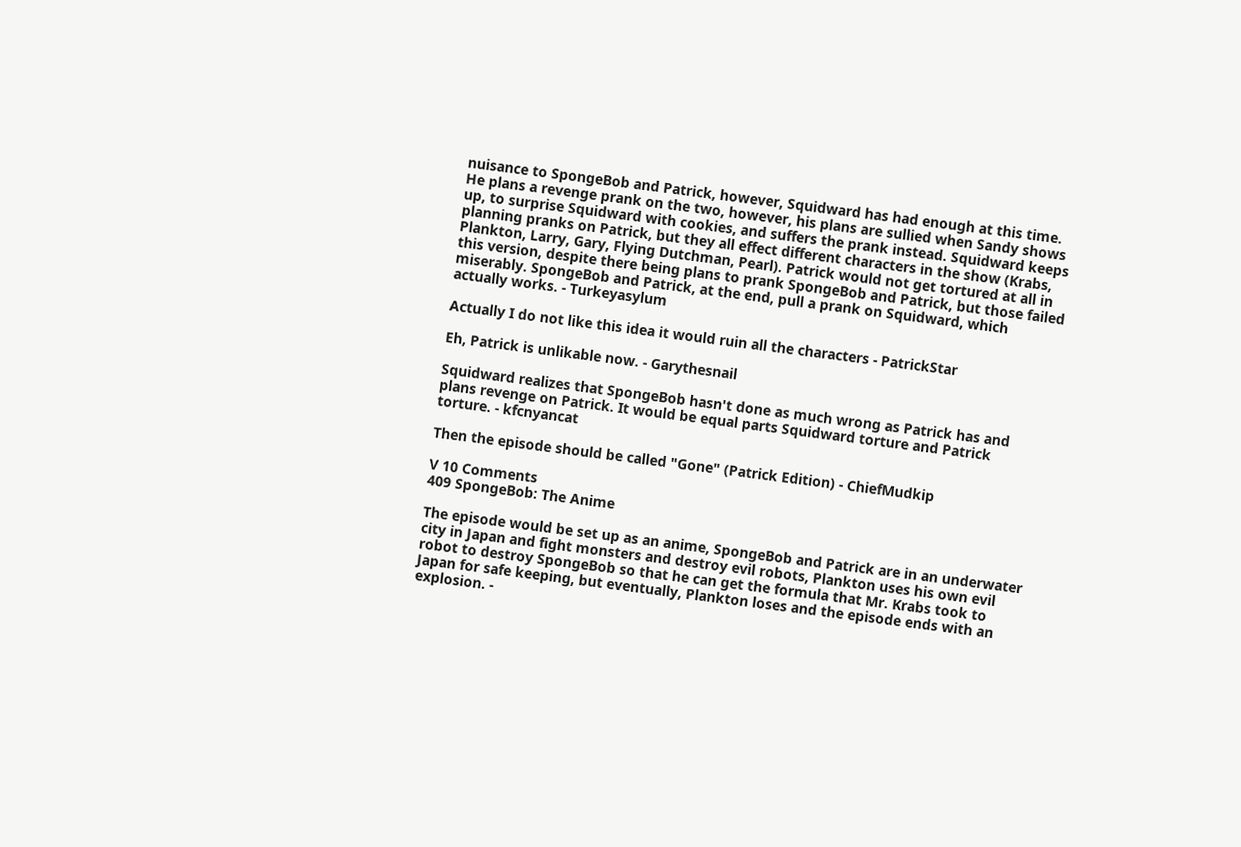nuisance to SpongeBob and Patrick, however, Squidward has had enough at this time. He plans a revenge prank on the two, however, his plans are sullied when Sandy shows up, to surprise Squidward with cookies, and suffers the prank instead. Squidward keeps planning pranks on Patrick, but they all effect different characters in the show (Krabs, Plankton, Larry, Gary, Flying Dutchman, Pearl). Patrick would not get tortured at all in this version, despite there being plans to prank SpongeBob and Patrick, but those failed miserably. SpongeBob and Patrick, at the end, pull a prank on Squidward, which actually works. - Turkeyasylum

Actually I do not like this idea it would ruin all the characters - PatrickStar

Eh, Patrick is unlikable now. - Garythesnail

Squidward realizes that SpongeBob hasn't done as much wrong as Patrick has and plans revenge on Patrick. It would be equal parts Squidward torture and Patrick torture. - kfcnyancat

Then the episode should be called "Gone" (Patrick Edition) - ChiefMudkip

V 10 Comments
409 SpongeBob: The Anime

The episode would be set up as an anime, SpongeBob and Patrick are in an underwater city in Japan and fight monsters and destroy evil robots, Plankton uses his own evil robot to destroy SpongeBob so that he can get the formula that Mr. Krabs took to Japan for safe keeping, but eventually, Plankton loses and the episode ends with an explosion. -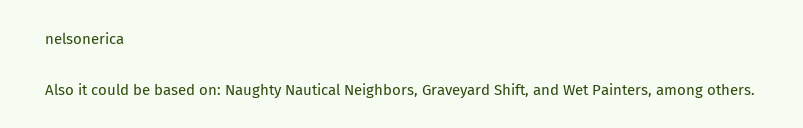nelsonerica

Also it could be based on: Naughty Nautical Neighbors, Graveyard Shift, and Wet Painters, among others.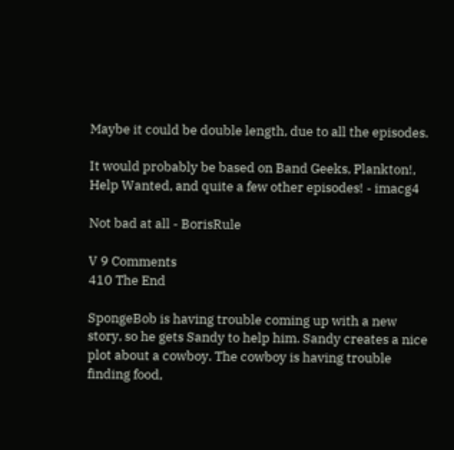Maybe it could be double length, due to all the episodes.

It would probably be based on Band Geeks, Plankton!, Help Wanted, and quite a few other episodes! - imacg4

Not bad at all - BorisRule

V 9 Comments
410 The End

SpongeBob is having trouble coming up with a new story, so he gets Sandy to help him. Sandy creates a nice plot about a cowboy. The cowboy is having trouble finding food,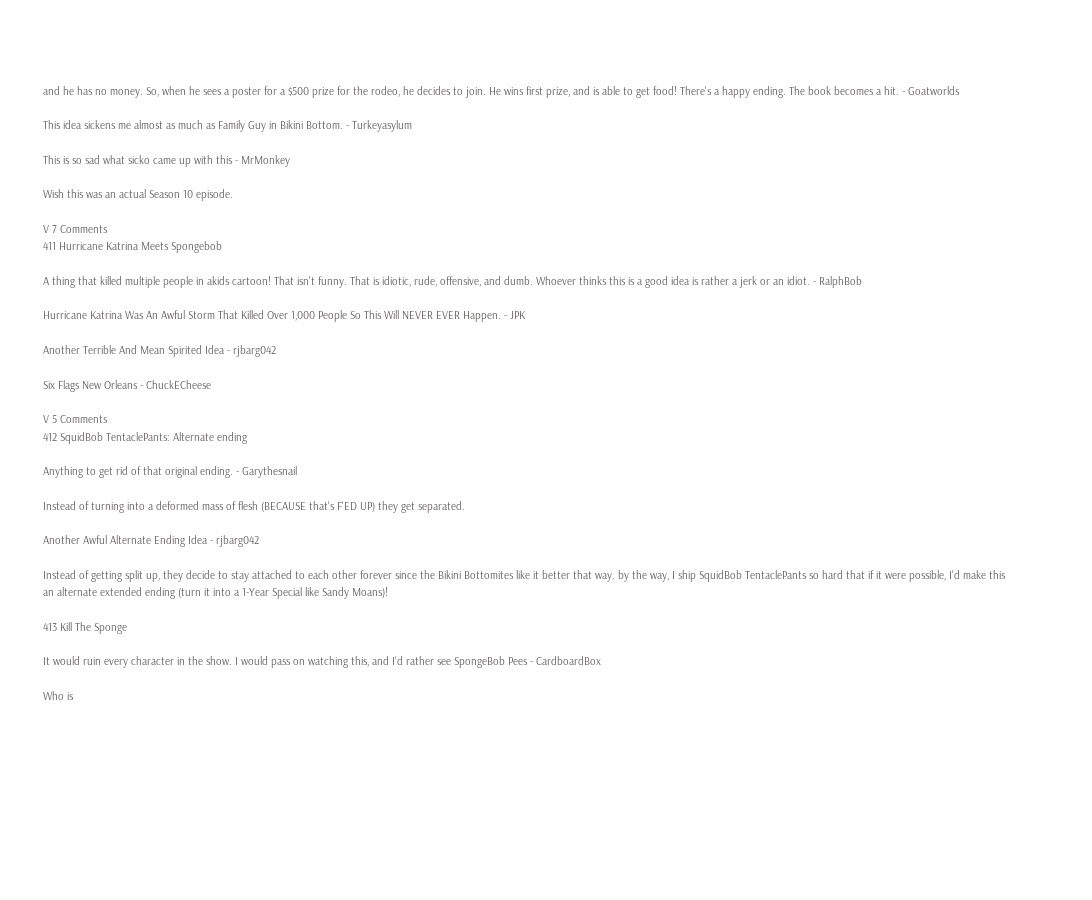and he has no money. So, when he sees a poster for a $500 prize for the rodeo, he decides to join. He wins first prize, and is able to get food! There's a happy ending. The book becomes a hit. - Goatworlds

This idea sickens me almost as much as Family Guy in Bikini Bottom. - Turkeyasylum

This is so sad what sicko came up with this - MrMonkey

Wish this was an actual Season 10 episode.

V 7 Comments
411 Hurricane Katrina Meets Spongebob

A thing that killed multiple people in akids cartoon! That isn't funny. That is idiotic, rude, offensive, and dumb. Whoever thinks this is a good idea is rather a jerk or an idiot. - RalphBob

Hurricane Katrina Was An Awful Storm That Killed Over 1,000 People So This Will NEVER EVER Happen. - JPK

Another Terrible And Mean Spirited Idea - rjbarg042

Six Flags New Orleans - ChuckECheese

V 5 Comments
412 SquidBob TentaclePants: Alternate ending

Anything to get rid of that original ending. - Garythesnail

Instead of turning into a deformed mass of flesh (BECAUSE that's F'ED UP) they get separated.

Another Awful Alternate Ending Idea - rjbarg042

Instead of getting split up, they decide to stay attached to each other forever since the Bikini Bottomites like it better that way. by the way, I ship SquidBob TentaclePants so hard that if it were possible, I'd make this an alternate extended ending (turn it into a 1-Year Special like Sandy Moans)!

413 Kill The Sponge

It would ruin every character in the show. I would pass on watching this, and I'd rather see SpongeBob Pees - CardboardBox

Who is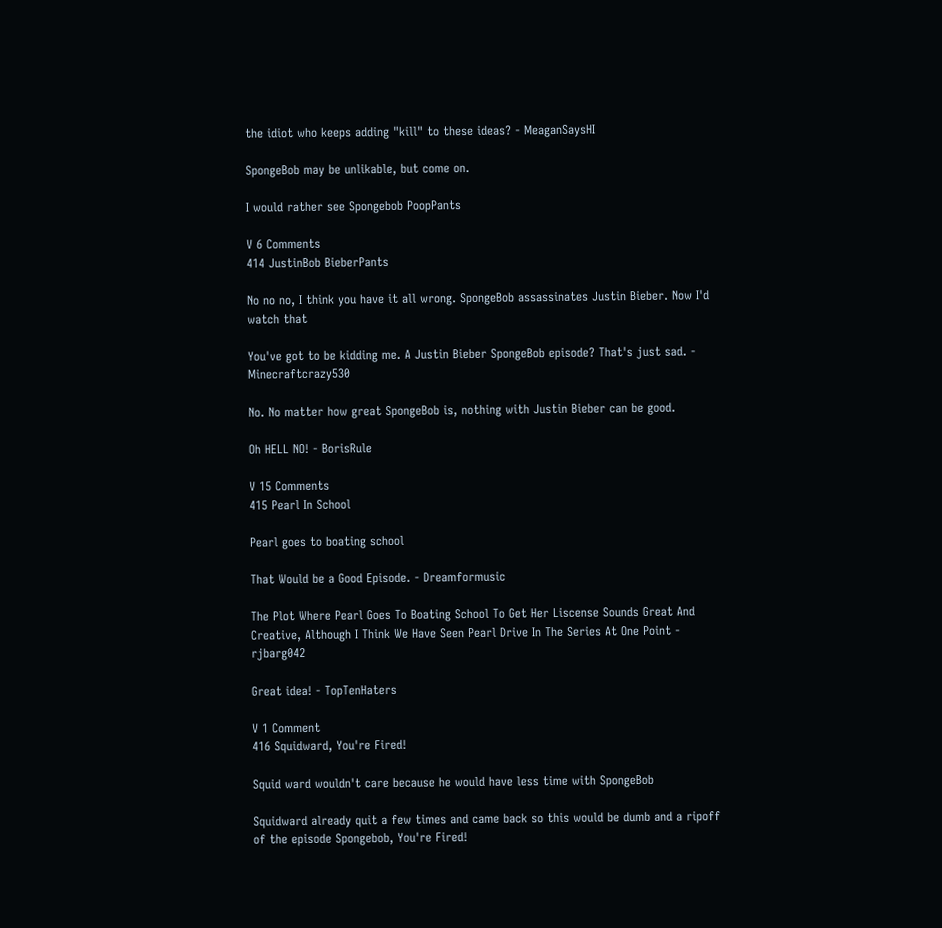the idiot who keeps adding "kill" to these ideas? - MeaganSaysHI

SpongeBob may be unlikable, but come on.

I would rather see Spongebob PoopPants

V 6 Comments
414 JustinBob BieberPants

No no no, I think you have it all wrong. SpongeBob assassinates Justin Bieber. Now I'd watch that

You've got to be kidding me. A Justin Bieber SpongeBob episode? That's just sad. - Minecraftcrazy530

No. No matter how great SpongeBob is, nothing with Justin Bieber can be good.

Oh HELL NO! - BorisRule

V 15 Comments
415 Pearl In School

Pearl goes to boating school

That Would be a Good Episode. - Dreamformusic

The Plot Where Pearl Goes To Boating School To Get Her Liscense Sounds Great And Creative, Although I Think We Have Seen Pearl Drive In The Series At One Point - rjbarg042

Great idea! - TopTenHaters

V 1 Comment
416 Squidward, You're Fired!

Squid ward wouldn't care because he would have less time with SpongeBob

Squidward already quit a few times and came back so this would be dumb and a ripoff of the episode Spongebob, You're Fired!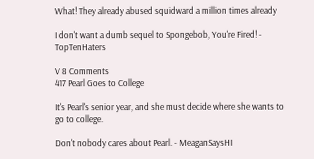What! They already abused squidward a million times already

I don't want a dumb sequel to Spongebob, You're Fired! - TopTenHaters

V 8 Comments
417 Pearl Goes to College

It's Pearl's senior year, and she must decide where she wants to go to college.

Don't nobody cares about Pearl. - MeaganSaysHI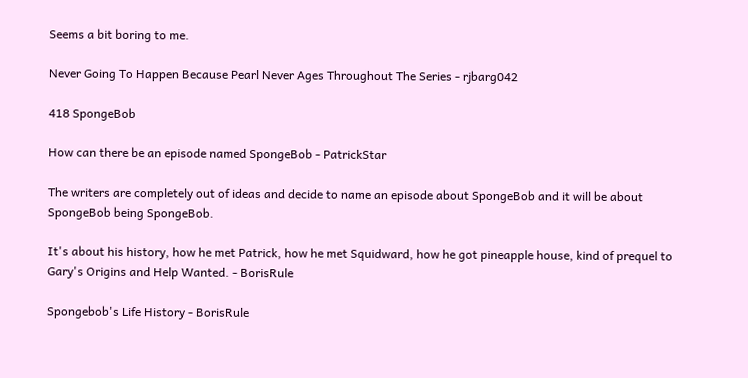Seems a bit boring to me.

Never Going To Happen Because Pearl Never Ages Throughout The Series - rjbarg042

418 SpongeBob

How can there be an episode named SpongeBob - PatrickStar

The writers are completely out of ideas and decide to name an episode about SpongeBob and it will be about SpongeBob being SpongeBob.

It's about his history, how he met Patrick, how he met Squidward, how he got pineapple house, kind of prequel to Gary's Origins and Help Wanted. - BorisRule

Spongebob's Life History - BorisRule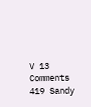V 13 Comments
419 Sandy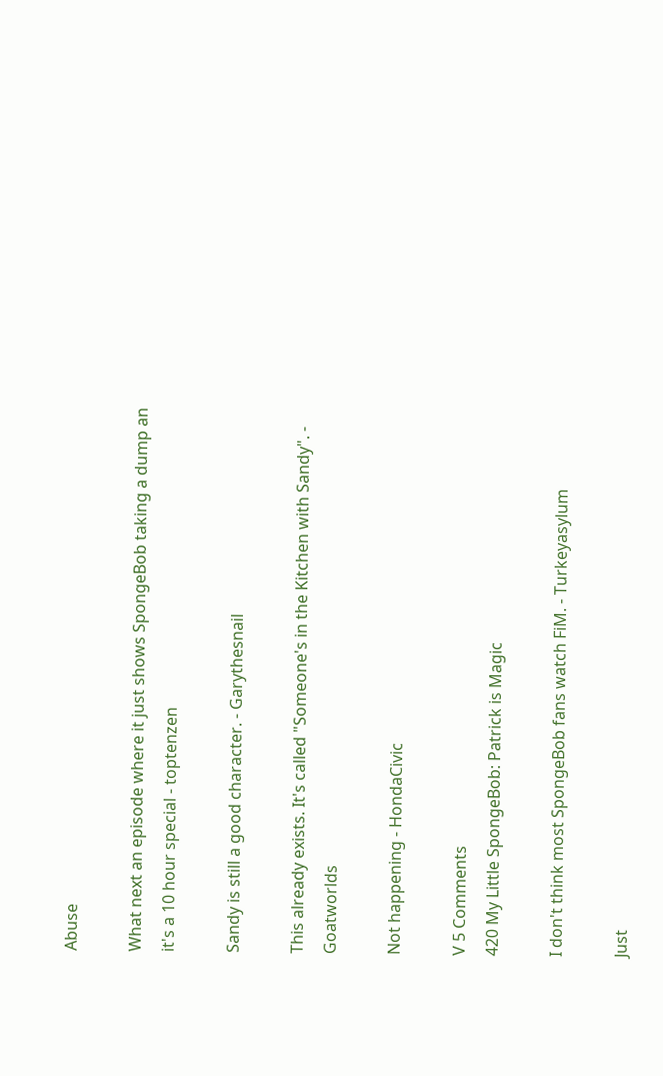Abuse

What next an episode where it just shows SpongeBob taking a dump an it's a 10 hour special - toptenzen

Sandy is still a good character. - Garythesnail

This already exists. It's called "Someone's in the Kitchen with Sandy". - Goatworlds

Not happening - HondaCivic

V 5 Comments
420 My Little SpongeBob: Patrick is Magic

I don't think most SpongeBob fans watch FiM. - Turkeyasylum

Just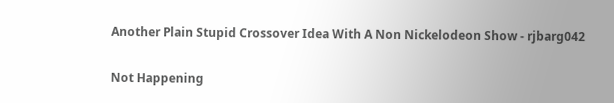Another Plain Stupid Crossover Idea With A Non Nickelodeon Show - rjbarg042

Not Happening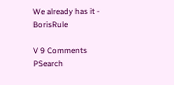We already has it - BorisRule

V 9 Comments
PSearch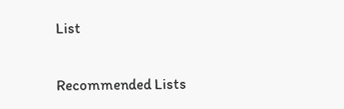List

Recommended Lists